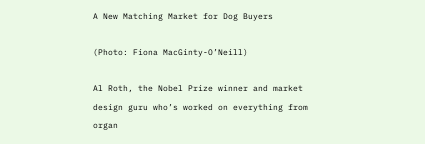A New Matching Market for Dog Buyers

(Photo: Fiona MacGinty-O’Neill)

Al Roth, the Nobel Prize winner and market design guru who’s worked on everything from organ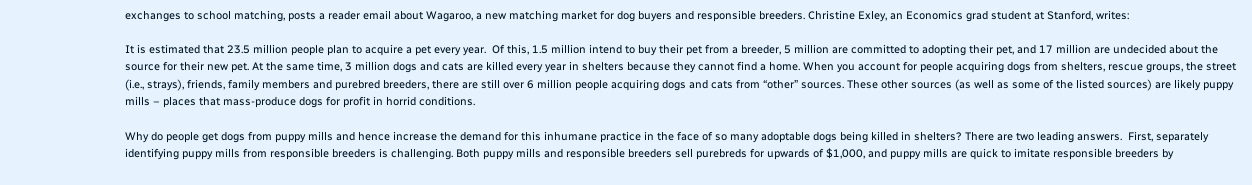exchanges to school matching, posts a reader email about Wagaroo, a new matching market for dog buyers and responsible breeders. Christine Exley, an Economics grad student at Stanford, writes:

It is estimated that 23.5 million people plan to acquire a pet every year.  Of this, 1.5 million intend to buy their pet from a breeder, 5 million are committed to adopting their pet, and 17 million are undecided about the source for their new pet. At the same time, 3 million dogs and cats are killed every year in shelters because they cannot find a home. When you account for people acquiring dogs from shelters, rescue groups, the street (i.e., strays), friends, family members and purebred breeders, there are still over 6 million people acquiring dogs and cats from “other” sources. These other sources (as well as some of the listed sources) are likely puppy mills – places that mass-produce dogs for profit in horrid conditions.

Why do people get dogs from puppy mills and hence increase the demand for this inhumane practice in the face of so many adoptable dogs being killed in shelters? There are two leading answers.  First, separately identifying puppy mills from responsible breeders is challenging. Both puppy mills and responsible breeders sell purebreds for upwards of $1,000, and puppy mills are quick to imitate responsible breeders by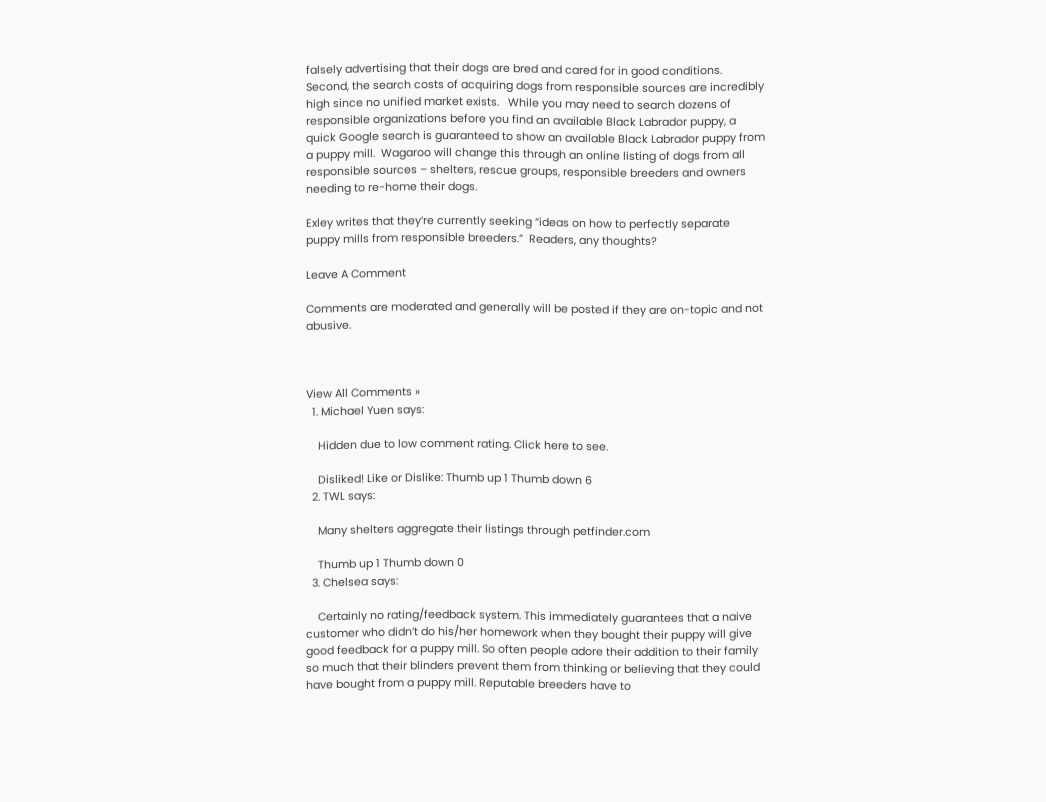falsely advertising that their dogs are bred and cared for in good conditions.   Second, the search costs of acquiring dogs from responsible sources are incredibly high since no unified market exists.   While you may need to search dozens of responsible organizations before you find an available Black Labrador puppy, a quick Google search is guaranteed to show an available Black Labrador puppy from a puppy mill.  Wagaroo will change this through an online listing of dogs from all responsible sources – shelters, rescue groups, responsible breeders and owners needing to re-home their dogs.

Exley writes that they’re currently seeking “ideas on how to perfectly separate puppy mills from responsible breeders.”  Readers, any thoughts?

Leave A Comment

Comments are moderated and generally will be posted if they are on-topic and not abusive.



View All Comments »
  1. Michael Yuen says:

    Hidden due to low comment rating. Click here to see.

    Disliked! Like or Dislike: Thumb up 1 Thumb down 6
  2. TWL says:

    Many shelters aggregate their listings through petfinder.com

    Thumb up 1 Thumb down 0
  3. Chelsea says:

    Certainly no rating/feedback system. This immediately guarantees that a naive customer who didn’t do his/her homework when they bought their puppy will give good feedback for a puppy mill. So often people adore their addition to their family so much that their blinders prevent them from thinking or believing that they could have bought from a puppy mill. Reputable breeders have to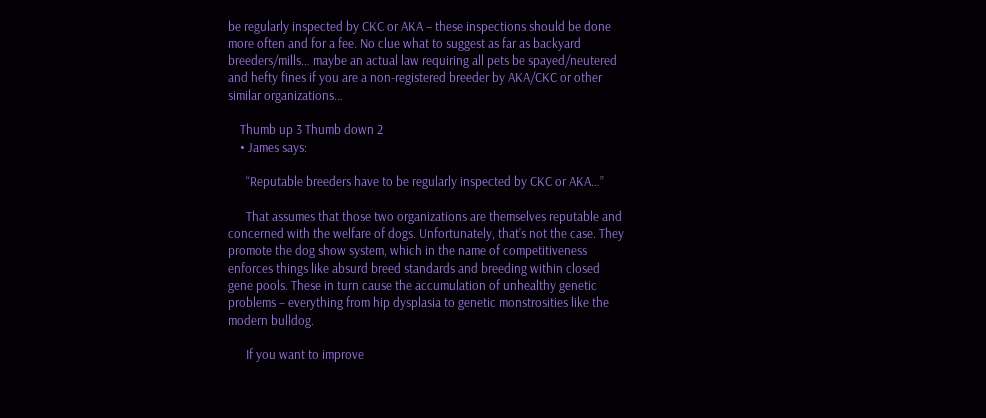be regularly inspected by CKC or AKA – these inspections should be done more often and for a fee. No clue what to suggest as far as backyard breeders/mills… maybe an actual law requiring all pets be spayed/neutered and hefty fines if you are a non-registered breeder by AKA/CKC or other similar organizations…

    Thumb up 3 Thumb down 2
    • James says:

      “Reputable breeders have to be regularly inspected by CKC or AKA…”

      That assumes that those two organizations are themselves reputable and concerned with the welfare of dogs. Unfortunately, that’s not the case. They promote the dog show system, which in the name of competitiveness enforces things like absurd breed standards and breeding within closed gene pools. These in turn cause the accumulation of unhealthy genetic problems – everything from hip dysplasia to genetic monstrosities like the modern bulldog.

      If you want to improve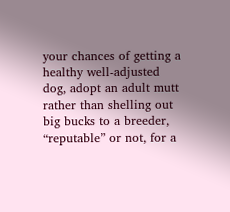your chances of getting a healthy well-adjusted dog, adopt an adult mutt rather than shelling out big bucks to a breeder, “reputable” or not, for a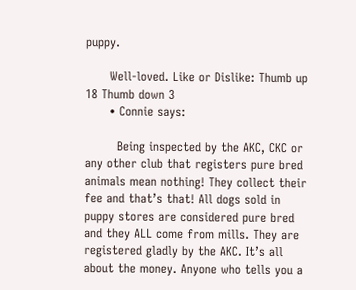puppy.

      Well-loved. Like or Dislike: Thumb up 18 Thumb down 3
      • Connie says:

        Being inspected by the AKC, CKC or any other club that registers pure bred animals mean nothing! They collect their fee and that’s that! All dogs sold in puppy stores are considered pure bred and they ALL come from mills. They are registered gladly by the AKC. It’s all about the money. Anyone who tells you a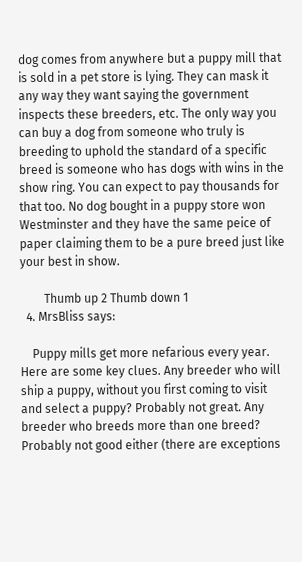dog comes from anywhere but a puppy mill that is sold in a pet store is lying. They can mask it any way they want saying the government inspects these breeders, etc. The only way you can buy a dog from someone who truly is breeding to uphold the standard of a specific breed is someone who has dogs with wins in the show ring. You can expect to pay thousands for that too. No dog bought in a puppy store won Westminster and they have the same peice of paper claiming them to be a pure breed just like your best in show.

        Thumb up 2 Thumb down 1
  4. MrsBliss says:

    Puppy mills get more nefarious every year. Here are some key clues. Any breeder who will ship a puppy, without you first coming to visit and select a puppy? Probably not great. Any breeder who breeds more than one breed? Probably not good either (there are exceptions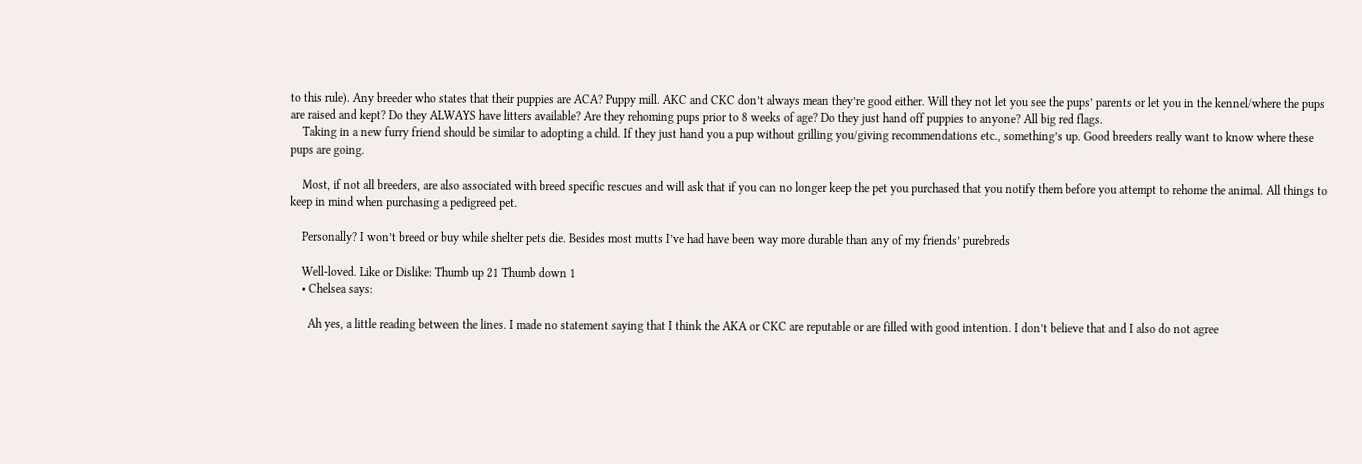to this rule). Any breeder who states that their puppies are ACA? Puppy mill. AKC and CKC don’t always mean they’re good either. Will they not let you see the pups’ parents or let you in the kennel/where the pups are raised and kept? Do they ALWAYS have litters available? Are they rehoming pups prior to 8 weeks of age? Do they just hand off puppies to anyone? All big red flags.
    Taking in a new furry friend should be similar to adopting a child. If they just hand you a pup without grilling you/giving recommendations etc., something’s up. Good breeders really want to know where these pups are going.

    Most, if not all breeders, are also associated with breed specific rescues and will ask that if you can no longer keep the pet you purchased that you notify them before you attempt to rehome the animal. All things to keep in mind when purchasing a pedigreed pet.

    Personally? I won’t breed or buy while shelter pets die. Besides most mutts I’ve had have been way more durable than any of my friends’ purebreds

    Well-loved. Like or Dislike: Thumb up 21 Thumb down 1
    • Chelsea says:

      Ah yes, a little reading between the lines. I made no statement saying that I think the AKA or CKC are reputable or are filled with good intention. I don’t believe that and I also do not agree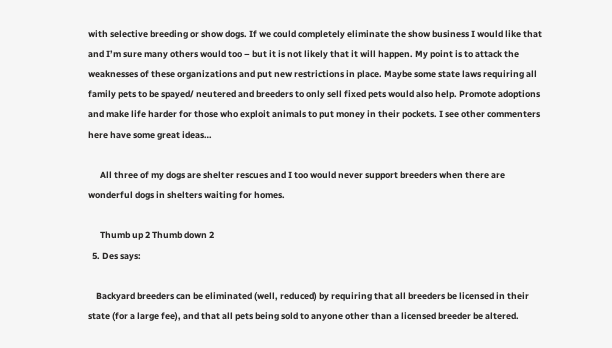with selective breeding or show dogs. If we could completely eliminate the show business I would like that and I’m sure many others would too – but it is not likely that it will happen. My point is to attack the weaknesses of these organizations and put new restrictions in place. Maybe some state laws requiring all family pets to be spayed/ neutered and breeders to only sell fixed pets would also help. Promote adoptions and make life harder for those who exploit animals to put money in their pockets. I see other commenters here have some great ideas…

      All three of my dogs are shelter rescues and I too would never support breeders when there are wonderful dogs in shelters waiting for homes.

      Thumb up 2 Thumb down 2
  5. Des says:

    Backyard breeders can be eliminated (well, reduced) by requiring that all breeders be licensed in their state (for a large fee), and that all pets being sold to anyone other than a licensed breeder be altered.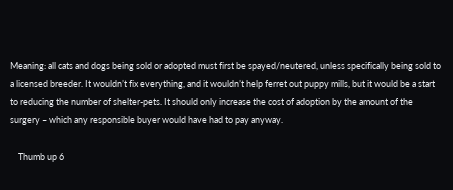Meaning: all cats and dogs being sold or adopted must first be spayed/neutered, unless specifically being sold to a licensed breeder. It wouldn’t fix everything, and it wouldn’t help ferret out puppy mills, but it would be a start to reducing the number of shelter-pets. It should only increase the cost of adoption by the amount of the surgery – which any responsible buyer would have had to pay anyway.

    Thumb up 6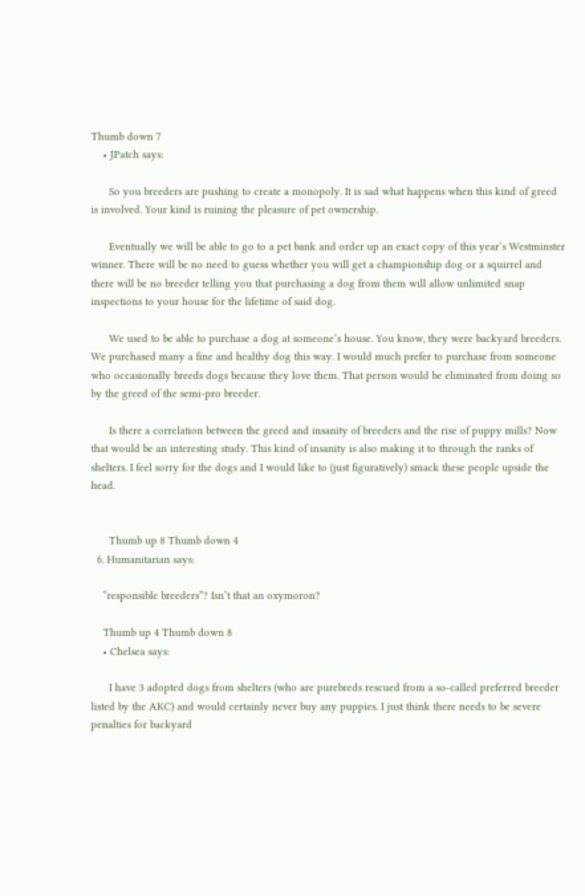Thumb down 7
    • JPatch says:

      So you breeders are pushing to create a monopoly. It is sad what happens when this kind of greed is involved. Your kind is ruining the pleasure of pet ownership.

      Eventually we will be able to go to a pet bank and order up an exact copy of this year’s Westminster winner. There will be no need to guess whether you will get a championship dog or a squirrel and there will be no breeder telling you that purchasing a dog from them will allow unlimited snap inspections to your house for the lifetime of said dog.

      We used to be able to purchase a dog at someone’s house. You know, they were backyard breeders. We purchased many a fine and healthy dog this way. I would much prefer to purchase from someone who occasionally breeds dogs because they love them. That person would be eliminated from doing so by the greed of the semi-pro breeder.

      Is there a correlation between the greed and insanity of breeders and the rise of puppy mills? Now that would be an interesting study. This kind of insanity is also making it to through the ranks of shelters. I feel sorry for the dogs and I would like to (just figuratively) smack these people upside the head.


      Thumb up 8 Thumb down 4
  6. Humanitarian says:

    “responsible breeders”? Isn’t that an oxymoron?

    Thumb up 4 Thumb down 8
    • Chelsea says:

      I have 3 adopted dogs from shelters (who are purebreds rescued from a so-called preferred breeder listed by the AKC) and would certainly never buy any puppies. I just think there needs to be severe penalties for backyard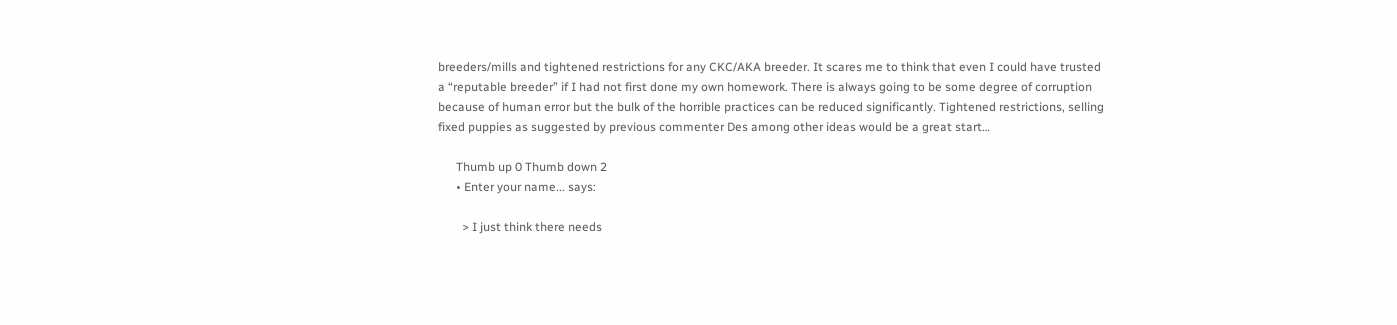breeders/mills and tightened restrictions for any CKC/AKA breeder. It scares me to think that even I could have trusted a “reputable breeder” if I had not first done my own homework. There is always going to be some degree of corruption because of human error but the bulk of the horrible practices can be reduced significantly. Tightened restrictions, selling fixed puppies as suggested by previous commenter Des among other ideas would be a great start…

      Thumb up 0 Thumb down 2
      • Enter your name... says:

        > I just think there needs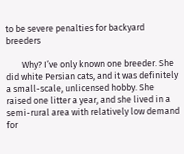to be severe penalties for backyard breeders

        Why? I’ve only known one breeder. She did white Persian cats, and it was definitely a small-scale, unlicensed hobby. She raised one litter a year, and she lived in a semi-rural area with relatively low demand for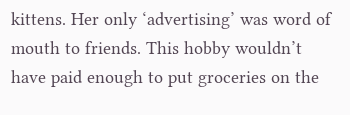kittens. Her only ‘advertising’ was word of mouth to friends. This hobby wouldn’t have paid enough to put groceries on the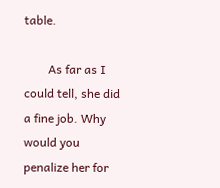table.

        As far as I could tell, she did a fine job. Why would you penalize her for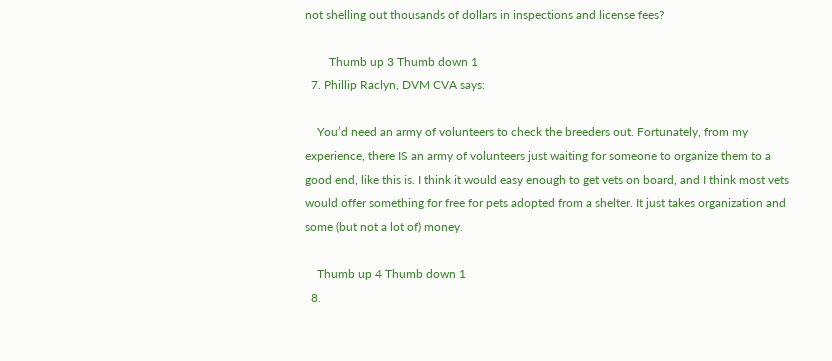not shelling out thousands of dollars in inspections and license fees?

        Thumb up 3 Thumb down 1
  7. Phillip Raclyn, DVM CVA says:

    You’d need an army of volunteers to check the breeders out. Fortunately, from my experience, there IS an army of volunteers just waiting for someone to organize them to a good end, like this is. I think it would easy enough to get vets on board, and I think most vets would offer something for free for pets adopted from a shelter. It just takes organization and some (but not a lot of) money.

    Thumb up 4 Thumb down 1
  8.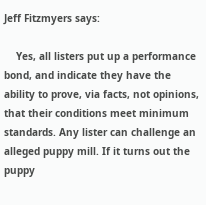Jeff Fitzmyers says:

    Yes, all listers put up a performance bond, and indicate they have the ability to prove, via facts, not opinions, that their conditions meet minimum standards. Any lister can challenge an alleged puppy mill. If it turns out the puppy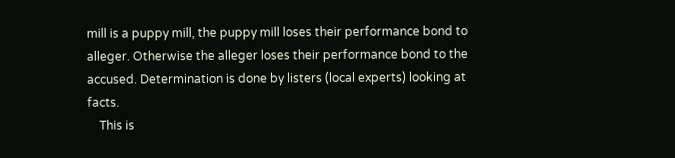mill is a puppy mill, the puppy mill loses their performance bond to alleger. Otherwise the alleger loses their performance bond to the accused. Determination is done by listers (local experts) looking at facts.
    This is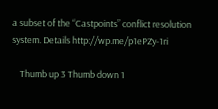a subset of the “Castpoints” conflict resolution system. Details http://wp.me/p1ePZy-1ri

    Thumb up 3 Thumb down 1